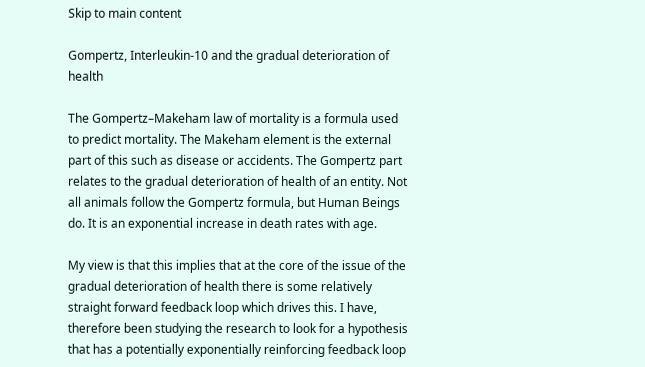Skip to main content

Gompertz, Interleukin-10 and the gradual deterioration of health

The Gompertz–Makeham law of mortality is a formula used to predict mortality. The Makeham element is the external part of this such as disease or accidents. The Gompertz part relates to the gradual deterioration of health of an entity. Not all animals follow the Gompertz formula, but Human Beings do. It is an exponential increase in death rates with age.

My view is that this implies that at the core of the issue of the gradual deterioration of health there is some relatively straight forward feedback loop which drives this. I have, therefore been studying the research to look for a hypothesis that has a potentially exponentially reinforcing feedback loop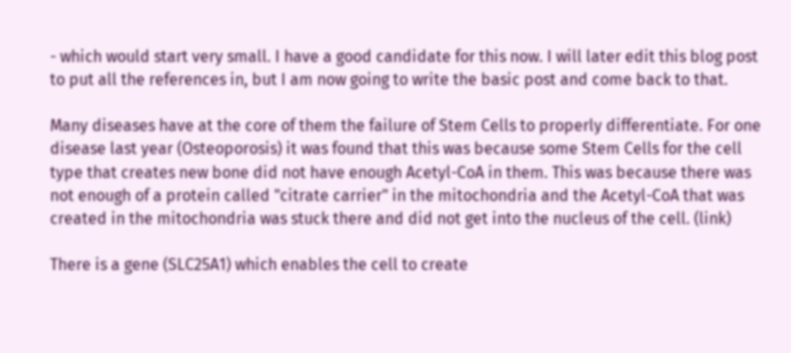- which would start very small. I have a good candidate for this now. I will later edit this blog post to put all the references in, but I am now going to write the basic post and come back to that.

Many diseases have at the core of them the failure of Stem Cells to properly differentiate. For one disease last year (Osteoporosis) it was found that this was because some Stem Cells for the cell type that creates new bone did not have enough Acetyl-CoA in them. This was because there was not enough of a protein called "citrate carrier" in the mitochondria and the Acetyl-CoA that was created in the mitochondria was stuck there and did not get into the nucleus of the cell. (link)

There is a gene (SLC25A1) which enables the cell to create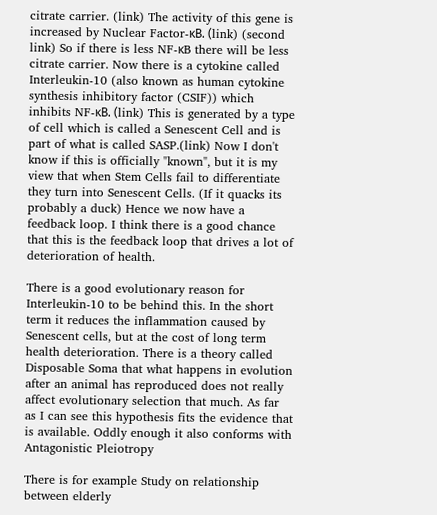citrate carrier. (link) The activity of this gene is increased by Nuclear Factor-κB. (link) (second link) So if there is less NF-κB there will be less citrate carrier. Now there is a cytokine called Interleukin-10 (also known as human cytokine synthesis inhibitory factor (CSIF)) which inhibits NF-κB. (link) This is generated by a type of cell which is called a Senescent Cell and is part of what is called SASP.(link) Now I don't know if this is officially "known", but it is my view that when Stem Cells fail to differentiate they turn into Senescent Cells. (If it quacks its probably a duck) Hence we now have a feedback loop. I think there is a good chance that this is the feedback loop that drives a lot of deterioration of health.

There is a good evolutionary reason for Interleukin-10 to be behind this. In the short term it reduces the inflammation caused by Senescent cells, but at the cost of long term health deterioration. There is a theory called Disposable Soma that what happens in evolution after an animal has reproduced does not really affect evolutionary selection that much. As far as I can see this hypothesis fits the evidence that is available. Oddly enough it also conforms with Antagonistic Pleiotropy

There is for example Study on relationship between elderly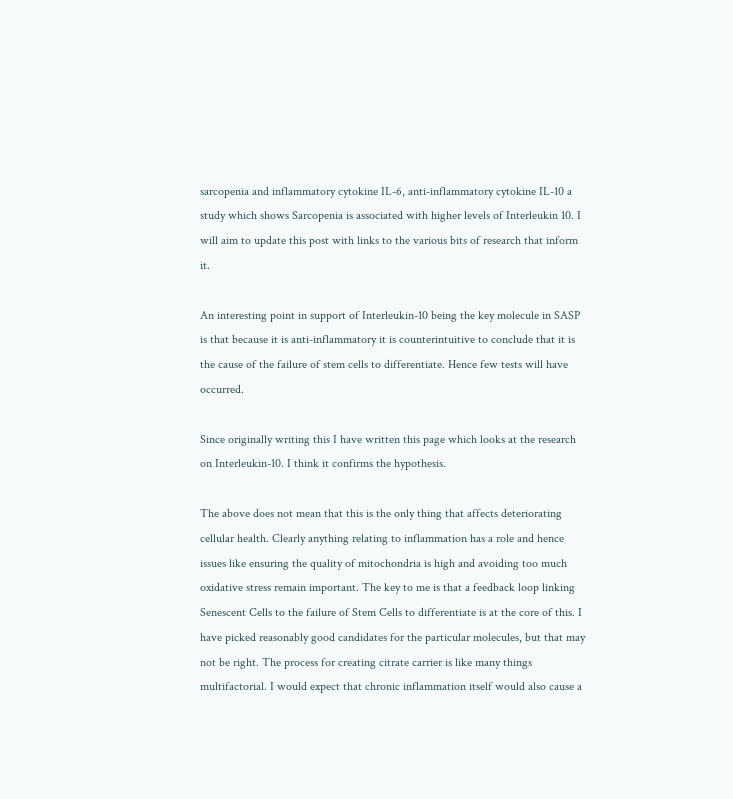sarcopenia and inflammatory cytokine IL-6, anti-inflammatory cytokine IL-10 a study which shows Sarcopenia is associated with higher levels of Interleukin 10. I will aim to update this post with links to the various bits of research that inform it.

An interesting point in support of Interleukin-10 being the key molecule in SASP is that because it is anti-inflammatory it is counterintuitive to conclude that it is the cause of the failure of stem cells to differentiate. Hence few tests will have occurred.

Since originally writing this I have written this page which looks at the research on Interleukin-10. I think it confirms the hypothesis.

The above does not mean that this is the only thing that affects deteriorating cellular health. Clearly anything relating to inflammation has a role and hence issues like ensuring the quality of mitochondria is high and avoiding too much oxidative stress remain important. The key to me is that a feedback loop linking Senescent Cells to the failure of Stem Cells to differentiate is at the core of this. I have picked reasonably good candidates for the particular molecules, but that may not be right. The process for creating citrate carrier is like many things multifactorial. I would expect that chronic inflammation itself would also cause a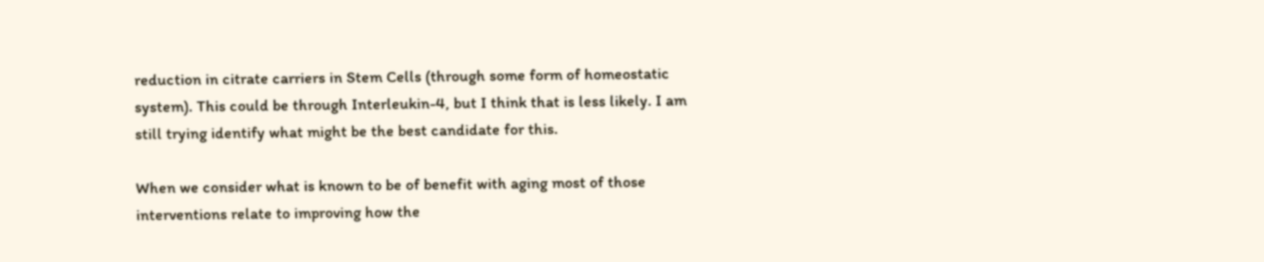reduction in citrate carriers in Stem Cells (through some form of homeostatic system). This could be through Interleukin-4, but I think that is less likely. I am still trying identify what might be the best candidate for this.

When we consider what is known to be of benefit with aging most of those interventions relate to improving how the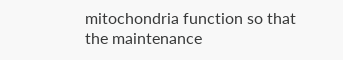mitochondria function so that the maintenance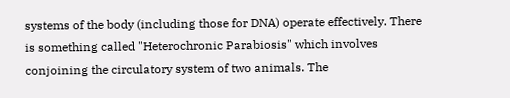systems of the body (including those for DNA) operate effectively. There is something called "Heterochronic Parabiosis" which involves conjoining the circulatory system of two animals. The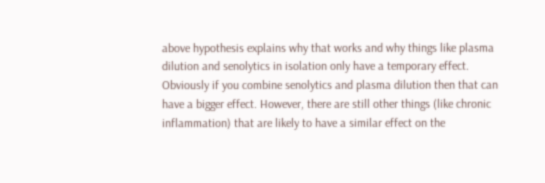above hypothesis explains why that works and why things like plasma dilution and senolytics in isolation only have a temporary effect. Obviously if you combine senolytics and plasma dilution then that can have a bigger effect. However, there are still other things (like chronic inflammation) that are likely to have a similar effect on the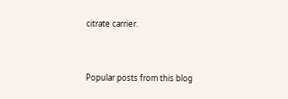citrate carrier.


Popular posts from this blog